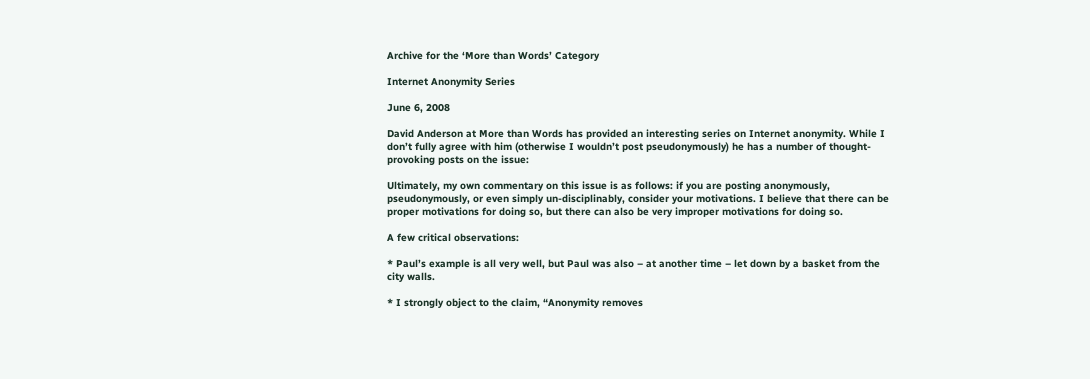Archive for the ‘More than Words’ Category

Internet Anonymity Series

June 6, 2008

David Anderson at More than Words has provided an interesting series on Internet anonymity. While I don’t fully agree with him (otherwise I wouldn’t post pseudonymously) he has a number of thought-provoking posts on the issue:

Ultimately, my own commentary on this issue is as follows: if you are posting anonymously, pseudonymously, or even simply un-disciplinably, consider your motivations. I believe that there can be proper motivations for doing so, but there can also be very improper motivations for doing so.

A few critical observations:

* Paul’s example is all very well, but Paul was also – at another time – let down by a basket from the city walls.

* I strongly object to the claim, “Anonymity removes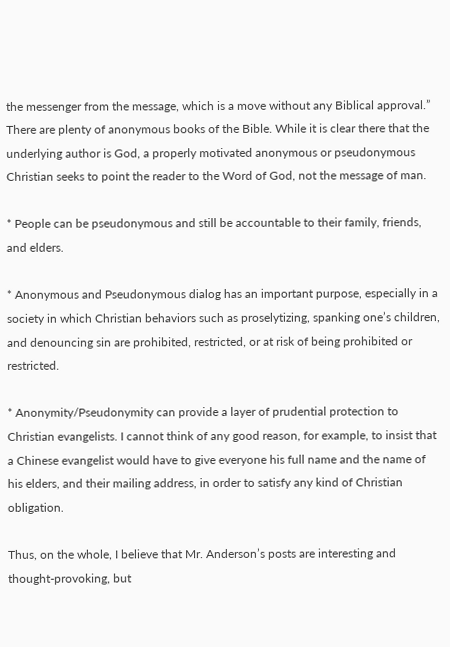the messenger from the message, which is a move without any Biblical approval.” There are plenty of anonymous books of the Bible. While it is clear there that the underlying author is God, a properly motivated anonymous or pseudonymous Christian seeks to point the reader to the Word of God, not the message of man.

* People can be pseudonymous and still be accountable to their family, friends, and elders.

* Anonymous and Pseudonymous dialog has an important purpose, especially in a society in which Christian behaviors such as proselytizing, spanking one’s children, and denouncing sin are prohibited, restricted, or at risk of being prohibited or restricted.

* Anonymity/Pseudonymity can provide a layer of prudential protection to Christian evangelists. I cannot think of any good reason, for example, to insist that a Chinese evangelist would have to give everyone his full name and the name of his elders, and their mailing address, in order to satisfy any kind of Christian obligation.

Thus, on the whole, I believe that Mr. Anderson’s posts are interesting and thought-provoking, but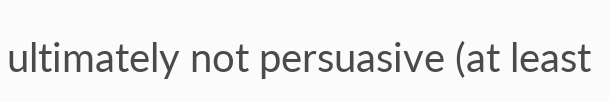ultimately not persuasive (at least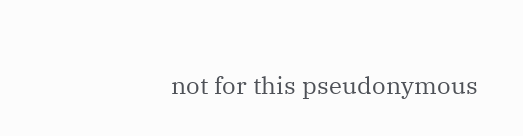not for this pseudonymous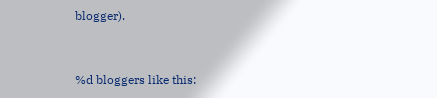blogger).


%d bloggers like this: